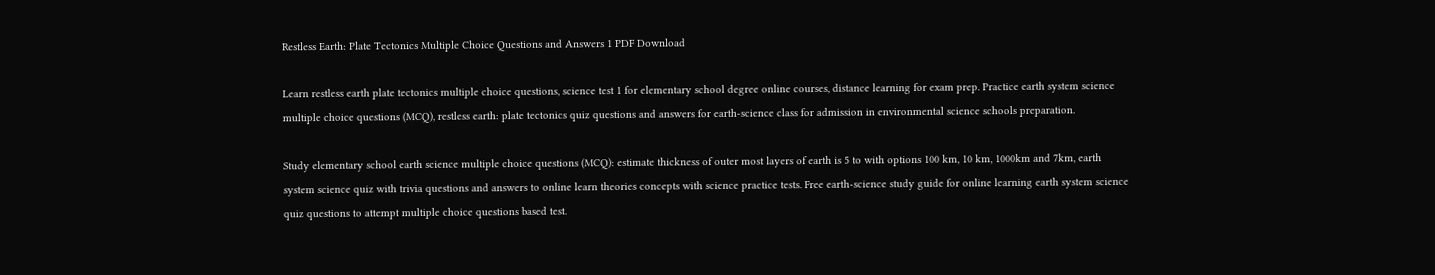Restless Earth: Plate Tectonics Multiple Choice Questions and Answers 1 PDF Download

Learn restless earth plate tectonics multiple choice questions, science test 1 for elementary school degree online courses, distance learning for exam prep. Practice earth system science multiple choice questions (MCQ), restless earth: plate tectonics quiz questions and answers for earth-science class for admission in environmental science schools preparation.

Study elementary school earth science multiple choice questions (MCQ): estimate thickness of outer most layers of earth is 5 to with options 100 km, 10 km, 1000km and 7km, earth system science quiz with trivia questions and answers to online learn theories concepts with science practice tests. Free earth-science study guide for online learning earth system science quiz questions to attempt multiple choice questions based test.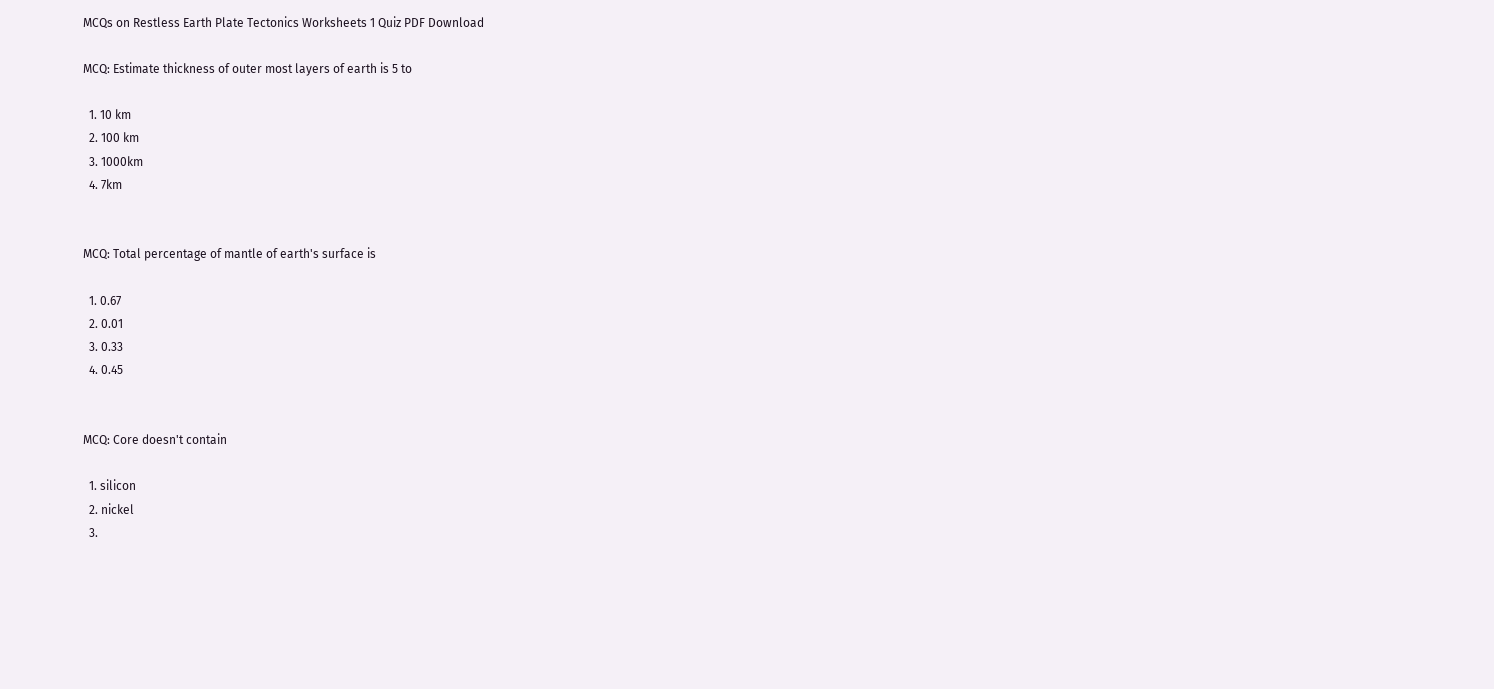MCQs on Restless Earth Plate Tectonics Worksheets 1 Quiz PDF Download

MCQ: Estimate thickness of outer most layers of earth is 5 to

  1. 10 km
  2. 100 km
  3. 1000km
  4. 7km


MCQ: Total percentage of mantle of earth's surface is

  1. 0.67
  2. 0.01
  3. 0.33
  4. 0.45


MCQ: Core doesn't contain

  1. silicon
  2. nickel
  3.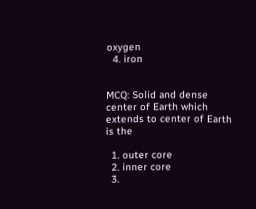oxygen
  4. iron


MCQ: Solid and dense center of Earth which extends to center of Earth is the

  1. outer core
  2. inner core
  3.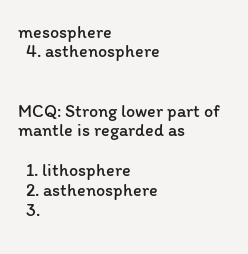mesosphere
  4. asthenosphere


MCQ: Strong lower part of mantle is regarded as

  1. lithosphere
  2. asthenosphere
  3.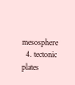mesosphere
  4. tectonic plates